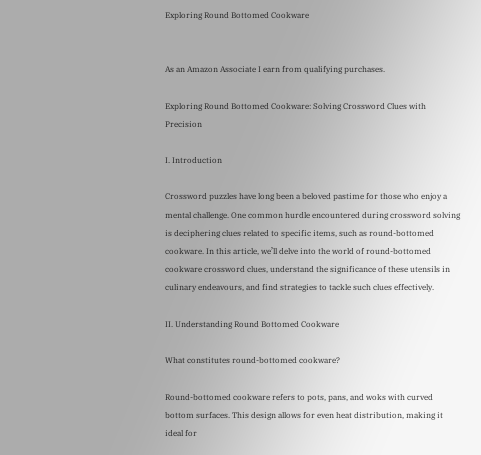Exploring Round Bottomed Cookware


As an Amazon Associate I earn from qualifying purchases.

Exploring Round Bottomed Cookware: Solving Crossword Clues with Precision

I. Introduction

Crossword puzzles have long been a beloved pastime for those who enjoy a mental challenge. One common hurdle encountered during crossword solving is deciphering clues related to specific items, such as round-bottomed cookware. In this article, we’ll delve into the world of round-bottomed cookware crossword clues, understand the significance of these utensils in culinary endeavours, and find strategies to tackle such clues effectively.

II. Understanding Round Bottomed Cookware

What constitutes round-bottomed cookware?

Round-bottomed cookware refers to pots, pans, and woks with curved bottom surfaces. This design allows for even heat distribution, making it ideal for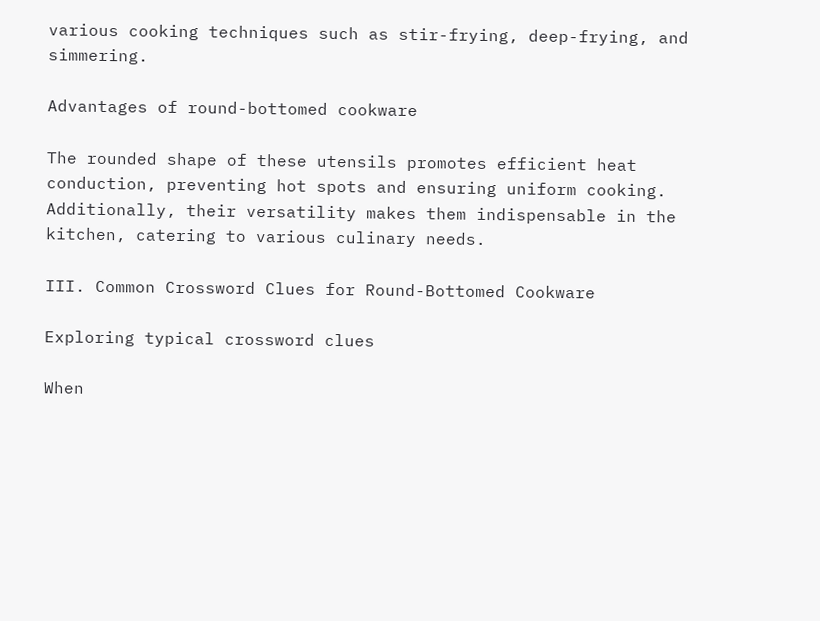various cooking techniques such as stir-frying, deep-frying, and simmering.

Advantages of round-bottomed cookware

The rounded shape of these utensils promotes efficient heat conduction, preventing hot spots and ensuring uniform cooking. Additionally, their versatility makes them indispensable in the kitchen, catering to various culinary needs.

III. Common Crossword Clues for Round-Bottomed Cookware

Exploring typical crossword clues

When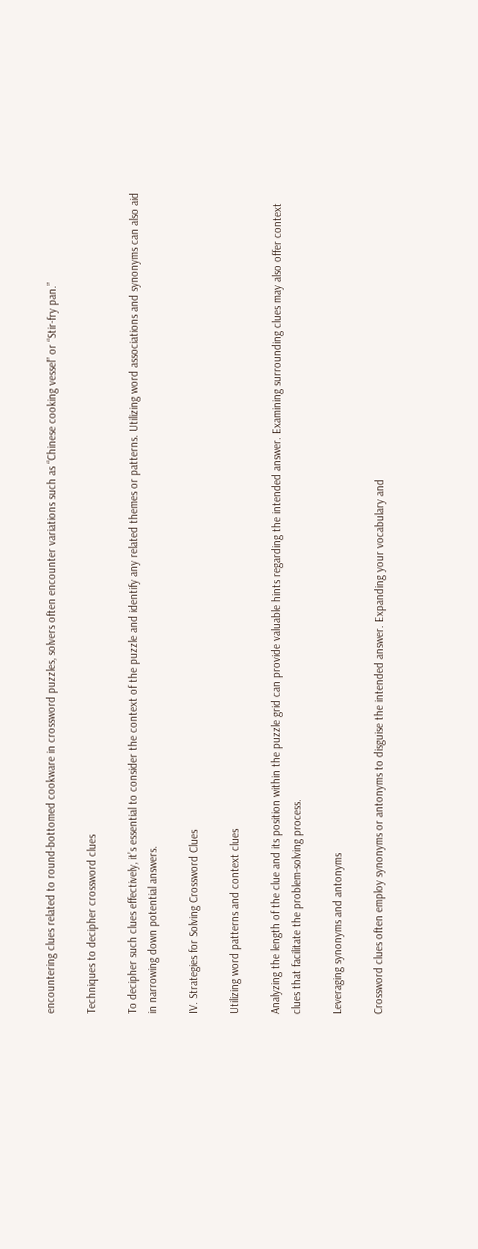encountering clues related to round-bottomed cookware in crossword puzzles, solvers often encounter variations such as “Chinese cooking vessel” or “Stir-fry pan.”

Techniques to decipher crossword clues

To decipher such clues effectively, it’s essential to consider the context of the puzzle and identify any related themes or patterns. Utilizing word associations and synonyms can also aid in narrowing down potential answers.

IV. Strategies for Solving Crossword Clues

Utilizing word patterns and context clues

Analyzing the length of the clue and its position within the puzzle grid can provide valuable hints regarding the intended answer. Examining surrounding clues may also offer context clues that facilitate the problem-solving process.

Leveraging synonyms and antonyms

Crossword clues often employ synonyms or antonyms to disguise the intended answer. Expanding your vocabulary and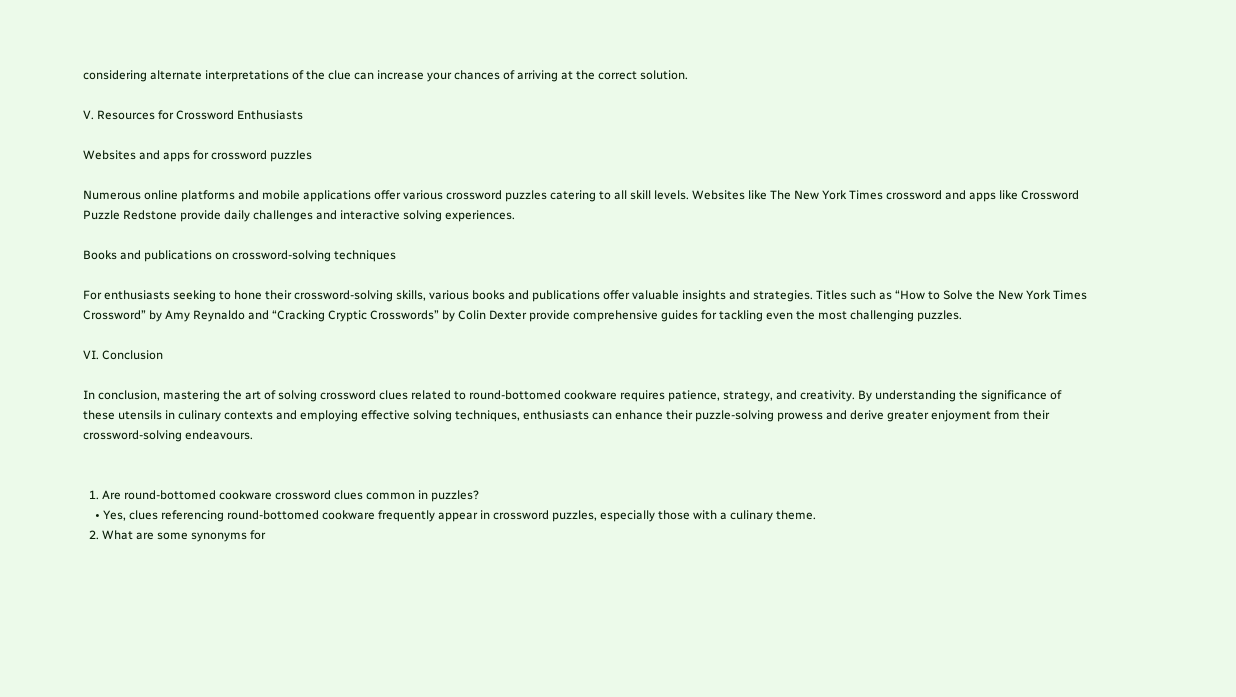considering alternate interpretations of the clue can increase your chances of arriving at the correct solution.

V. Resources for Crossword Enthusiasts

Websites and apps for crossword puzzles

Numerous online platforms and mobile applications offer various crossword puzzles catering to all skill levels. Websites like The New York Times crossword and apps like Crossword Puzzle Redstone provide daily challenges and interactive solving experiences.

Books and publications on crossword-solving techniques

For enthusiasts seeking to hone their crossword-solving skills, various books and publications offer valuable insights and strategies. Titles such as “How to Solve the New York Times Crossword” by Amy Reynaldo and “Cracking Cryptic Crosswords” by Colin Dexter provide comprehensive guides for tackling even the most challenging puzzles.

VI. Conclusion

In conclusion, mastering the art of solving crossword clues related to round-bottomed cookware requires patience, strategy, and creativity. By understanding the significance of these utensils in culinary contexts and employing effective solving techniques, enthusiasts can enhance their puzzle-solving prowess and derive greater enjoyment from their crossword-solving endeavours.


  1. Are round-bottomed cookware crossword clues common in puzzles?
    • Yes, clues referencing round-bottomed cookware frequently appear in crossword puzzles, especially those with a culinary theme.
  2. What are some synonyms for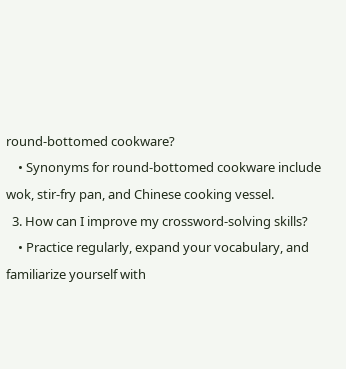round-bottomed cookware?
    • Synonyms for round-bottomed cookware include wok, stir-fry pan, and Chinese cooking vessel.
  3. How can I improve my crossword-solving skills?
    • Practice regularly, expand your vocabulary, and familiarize yourself with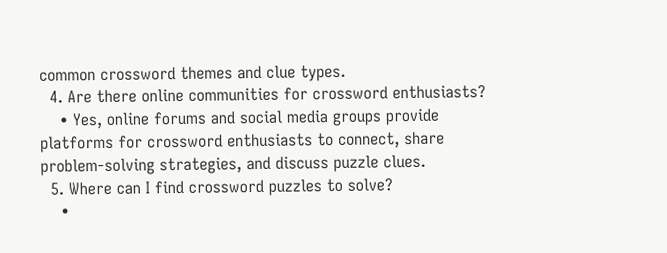common crossword themes and clue types.
  4. Are there online communities for crossword enthusiasts?
    • Yes, online forums and social media groups provide platforms for crossword enthusiasts to connect, share problem-solving strategies, and discuss puzzle clues.
  5. Where can I find crossword puzzles to solve?
    •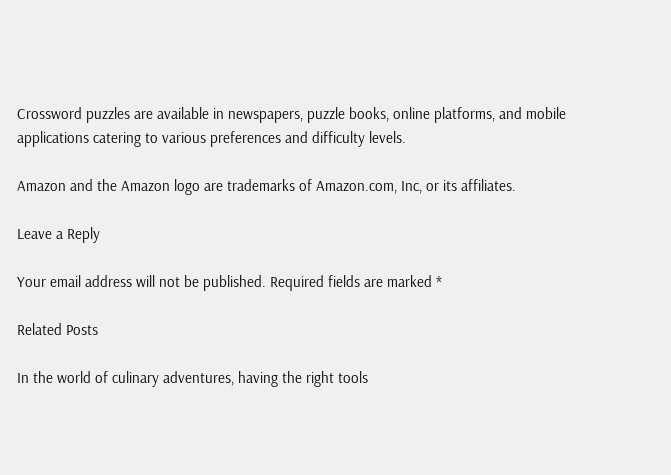Crossword puzzles are available in newspapers, puzzle books, online platforms, and mobile applications catering to various preferences and difficulty levels.

Amazon and the Amazon logo are trademarks of Amazon.com, Inc, or its affiliates.

Leave a Reply

Your email address will not be published. Required fields are marked *

Related Posts

In the world of culinary adventures, having the right tools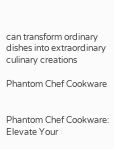can transform ordinary dishes into extraordinary culinary creations

Phantom Chef Cookware


Phantom Chef Cookware: Elevate Your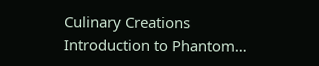Culinary Creations Introduction to Phantom…